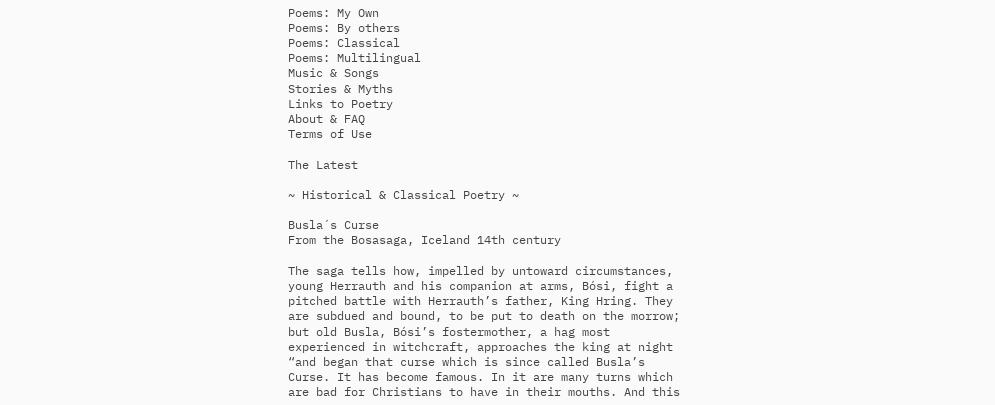Poems: My Own
Poems: By others
Poems: Classical
Poems: Multilingual
Music & Songs
Stories & Myths
Links to Poetry
About & FAQ
Terms of Use

The Latest

~ Historical & Classical Poetry ~

Busla´s Curse
From the Bosasaga, Iceland 14th century

The saga tells how, impelled by untoward circumstances, young Herrauth and his companion at arms, Bósi, fight a pitched battle with Herrauth’s father, King Hring. They are subdued and bound, to be put to death on the morrow; but old Busla, Bósi’s fostermother, a hag most experienced in witchcraft, approaches the king at night “and began that curse which is since called Busla’s Curse. It has become famous. In it are many turns which are bad for Christians to have in their mouths. And this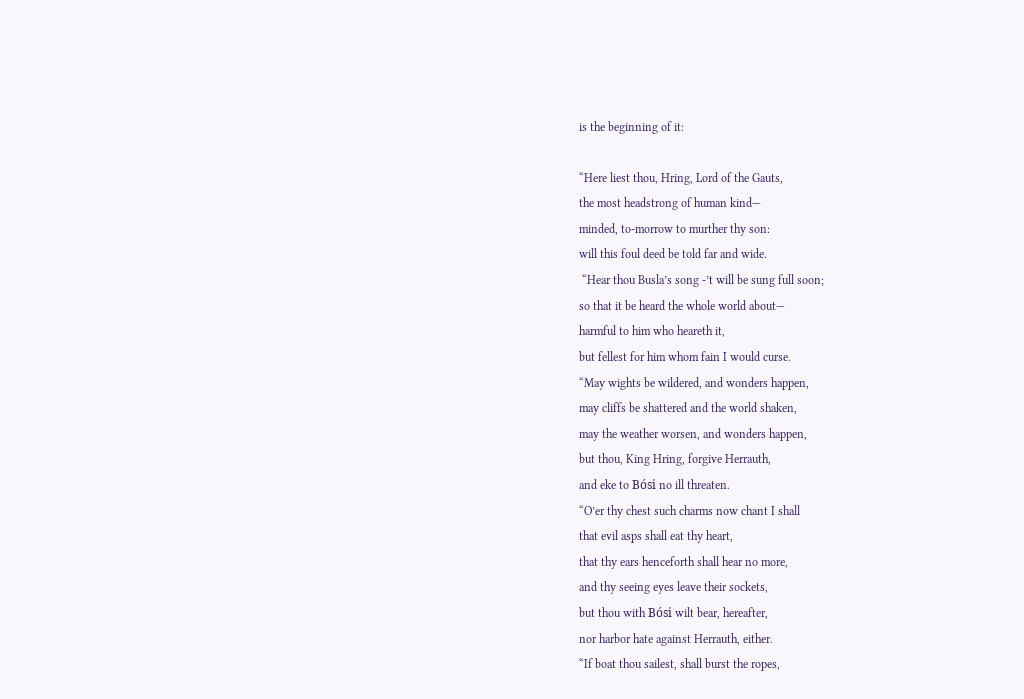is the beginning of it:

“Here liest thou, Hring, Lord of the Gauts,
the most headstrong of human kind—
minded, to-morrow to murther thy son:
will this foul deed be told far and wide.
 “Hear thou Busla’s song -’t will be sung full soon;
so that it be heard the whole world about—
harmful to him who heareth it,
but fellest for him whom fain I would curse.
“May wights be wildered, and wonders happen,
may cliffs be shattered and the world shaken,
may the weather worsen, and wonders happen,
but thou, King Hring, forgive Herrauth,
and eke to Bósi no ill threaten.
“O’er thy chest such charms now chant I shall
that evil asps shall eat thy heart,
that thy ears henceforth shall hear no more,
and thy seeing eyes leave their sockets,
but thou with Bósi wilt bear, hereafter,
nor harbor hate against Herrauth, either.
“If boat thou sailest, shall burst the ropes,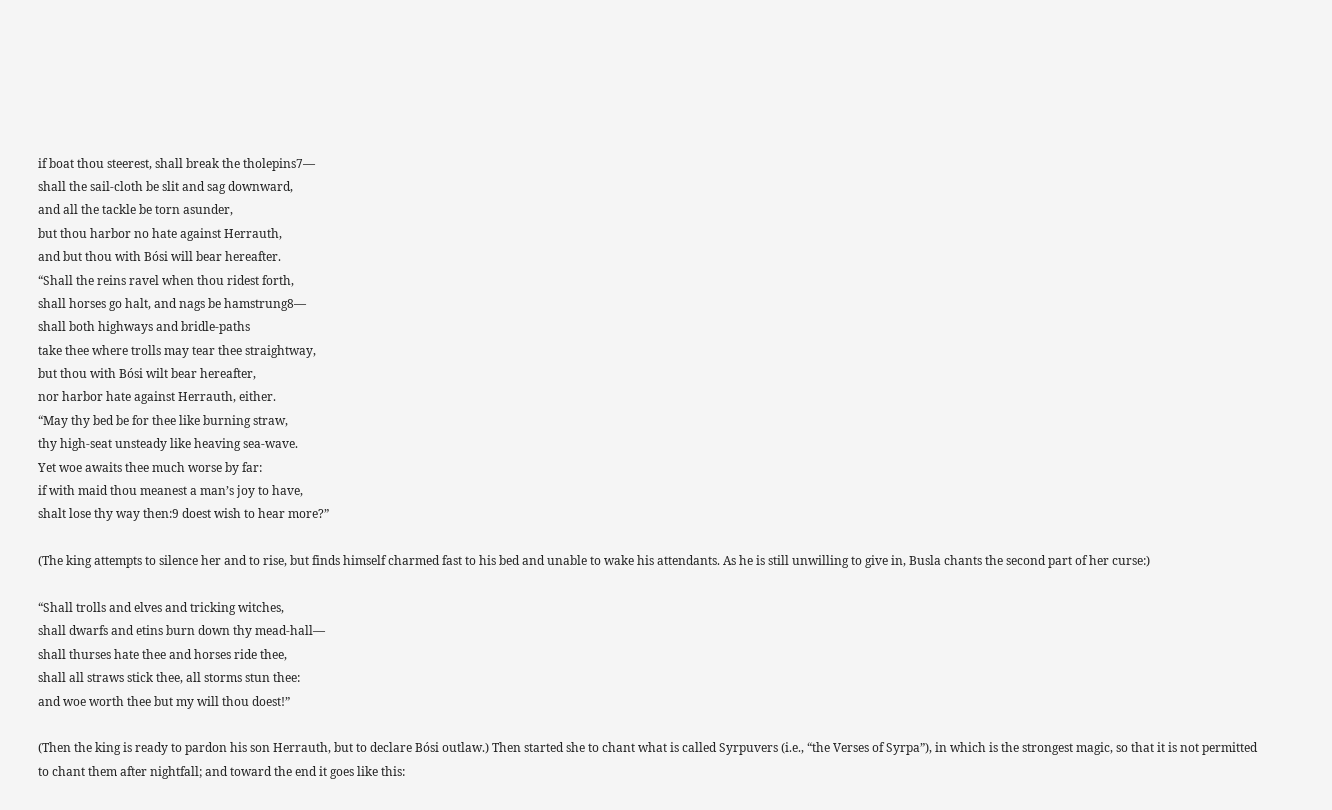if boat thou steerest, shall break the tholepins7—
shall the sail-cloth be slit and sag downward,
and all the tackle be torn asunder,
but thou harbor no hate against Herrauth,
and but thou with Bósi will bear hereafter.
“Shall the reins ravel when thou ridest forth,
shall horses go halt, and nags be hamstrung8—
shall both highways and bridle-paths
take thee where trolls may tear thee straightway,
but thou with Bósi wilt bear hereafter,
nor harbor hate against Herrauth, either.
“May thy bed be for thee like burning straw,
thy high-seat unsteady like heaving sea-wave.
Yet woe awaits thee much worse by far:
if with maid thou meanest a man’s joy to have,
shalt lose thy way then:9 doest wish to hear more?”

(The king attempts to silence her and to rise, but finds himself charmed fast to his bed and unable to wake his attendants. As he is still unwilling to give in, Busla chants the second part of her curse:)

“Shall trolls and elves and tricking witches,
shall dwarfs and etins burn down thy mead-hall—
shall thurses hate thee and horses ride thee,
shall all straws stick thee, all storms stun thee:
and woe worth thee but my will thou doest!”

(Then the king is ready to pardon his son Herrauth, but to declare Bósi outlaw.) Then started she to chant what is called Syrpuvers (i.e., “the Verses of Syrpa”), in which is the strongest magic, so that it is not permitted to chant them after nightfall; and toward the end it goes like this: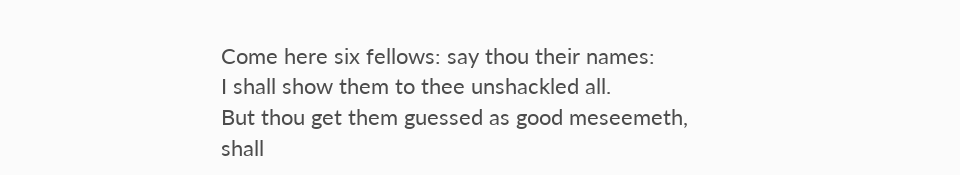Come here six fellows: say thou their names:
I shall show them to thee unshackled all.
But thou get them guessed as good meseemeth,
shall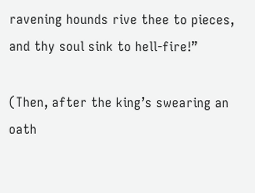ravening hounds rive thee to pieces,
and thy soul sink to hell-fire!”

(Then, after the king’s swearing an oath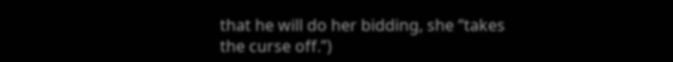that he will do her bidding, she “takes the curse off.”)